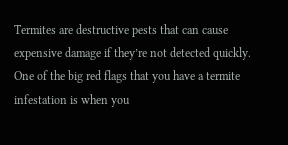Termites are destructive pests that can cause expensive damage if they’re not detected quickly. One of the big red flags that you have a termite infestation is when you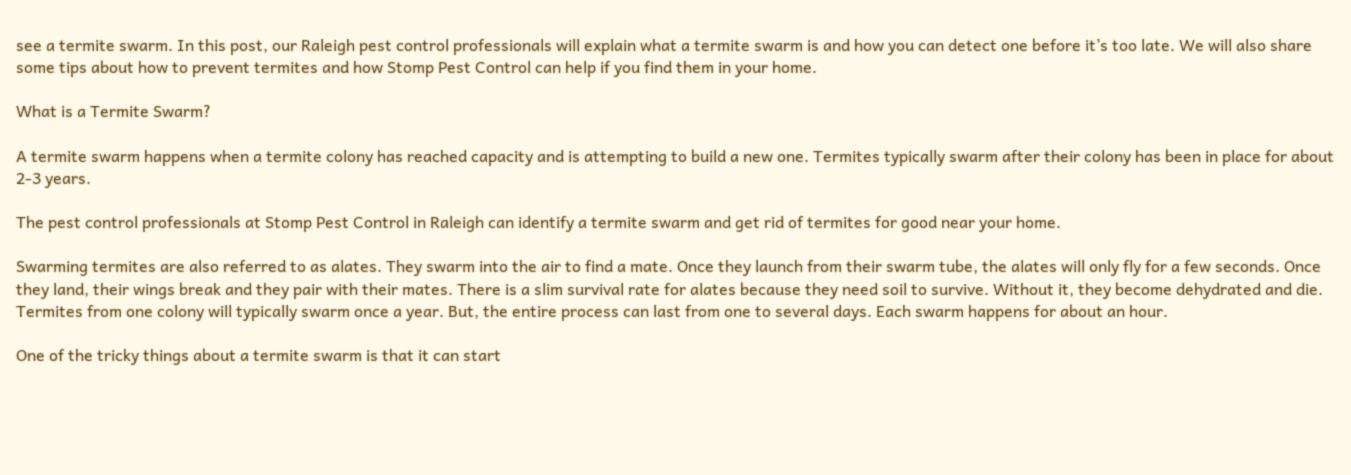see a termite swarm. In this post, our Raleigh pest control professionals will explain what a termite swarm is and how you can detect one before it’s too late. We will also share some tips about how to prevent termites and how Stomp Pest Control can help if you find them in your home.

What is a Termite Swarm?

A termite swarm happens when a termite colony has reached capacity and is attempting to build a new one. Termites typically swarm after their colony has been in place for about 2-3 years.

The pest control professionals at Stomp Pest Control in Raleigh can identify a termite swarm and get rid of termites for good near your home.

Swarming termites are also referred to as alates. They swarm into the air to find a mate. Once they launch from their swarm tube, the alates will only fly for a few seconds. Once they land, their wings break and they pair with their mates. There is a slim survival rate for alates because they need soil to survive. Without it, they become dehydrated and die. Termites from one colony will typically swarm once a year. But, the entire process can last from one to several days. Each swarm happens for about an hour.

One of the tricky things about a termite swarm is that it can start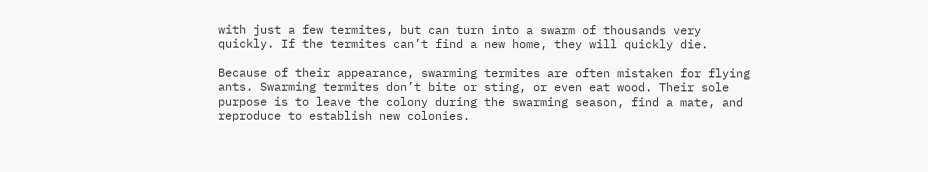with just a few termites, but can turn into a swarm of thousands very quickly. If the termites can’t find a new home, they will quickly die.

Because of their appearance, swarming termites are often mistaken for flying ants. Swarming termites don’t bite or sting, or even eat wood. Their sole purpose is to leave the colony during the swarming season, find a mate, and reproduce to establish new colonies.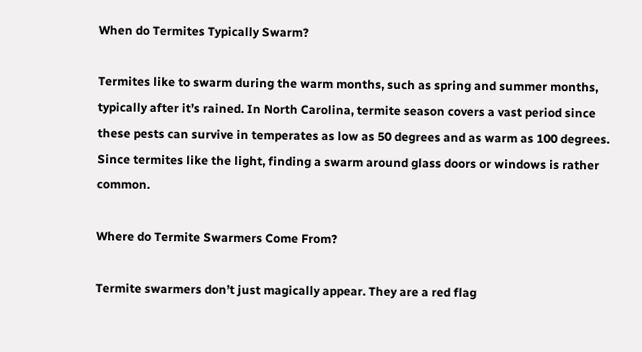When do Termites Typically Swarm?

Termites like to swarm during the warm months, such as spring and summer months, typically after it’s rained. In North Carolina, termite season covers a vast period since these pests can survive in temperates as low as 50 degrees and as warm as 100 degrees. Since termites like the light, finding a swarm around glass doors or windows is rather common.

Where do Termite Swarmers Come From?

Termite swarmers don’t just magically appear. They are a red flag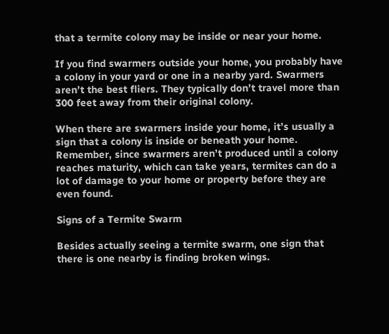that a termite colony may be inside or near your home.

If you find swarmers outside your home, you probably have a colony in your yard or one in a nearby yard. Swarmers aren’t the best fliers. They typically don’t travel more than 300 feet away from their original colony.

When there are swarmers inside your home, it’s usually a sign that a colony is inside or beneath your home. Remember, since swarmers aren’t produced until a colony reaches maturity, which can take years, termites can do a lot of damage to your home or property before they are even found.

Signs of a Termite Swarm

Besides actually seeing a termite swarm, one sign that there is one nearby is finding broken wings.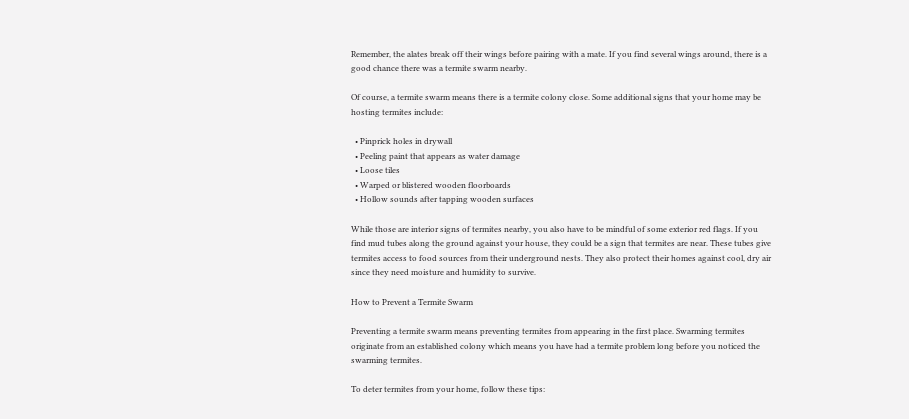Remember, the alates break off their wings before pairing with a mate. If you find several wings around, there is a good chance there was a termite swarm nearby.

Of course, a termite swarm means there is a termite colony close. Some additional signs that your home may be hosting termites include:

  • Pinprick holes in drywall
  • Peeling paint that appears as water damage
  • Loose tiles
  • Warped or blistered wooden floorboards
  • Hollow sounds after tapping wooden surfaces

While those are interior signs of termites nearby, you also have to be mindful of some exterior red flags. If you find mud tubes along the ground against your house, they could be a sign that termites are near. These tubes give termites access to food sources from their underground nests. They also protect their homes against cool, dry air since they need moisture and humidity to survive.

How to Prevent a Termite Swarm

Preventing a termite swarm means preventing termites from appearing in the first place. Swarming termites originate from an established colony which means you have had a termite problem long before you noticed the swarming termites.

To deter termites from your home, follow these tips: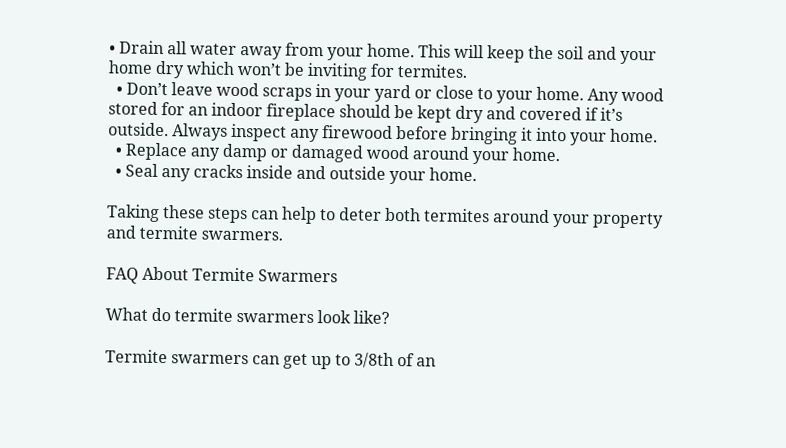• Drain all water away from your home. This will keep the soil and your home dry which won’t be inviting for termites.
  • Don’t leave wood scraps in your yard or close to your home. Any wood stored for an indoor fireplace should be kept dry and covered if it’s outside. Always inspect any firewood before bringing it into your home.
  • Replace any damp or damaged wood around your home.
  • Seal any cracks inside and outside your home.

Taking these steps can help to deter both termites around your property and termite swarmers.

FAQ About Termite Swarmers

What do termite swarmers look like?

Termite swarmers can get up to 3/8th of an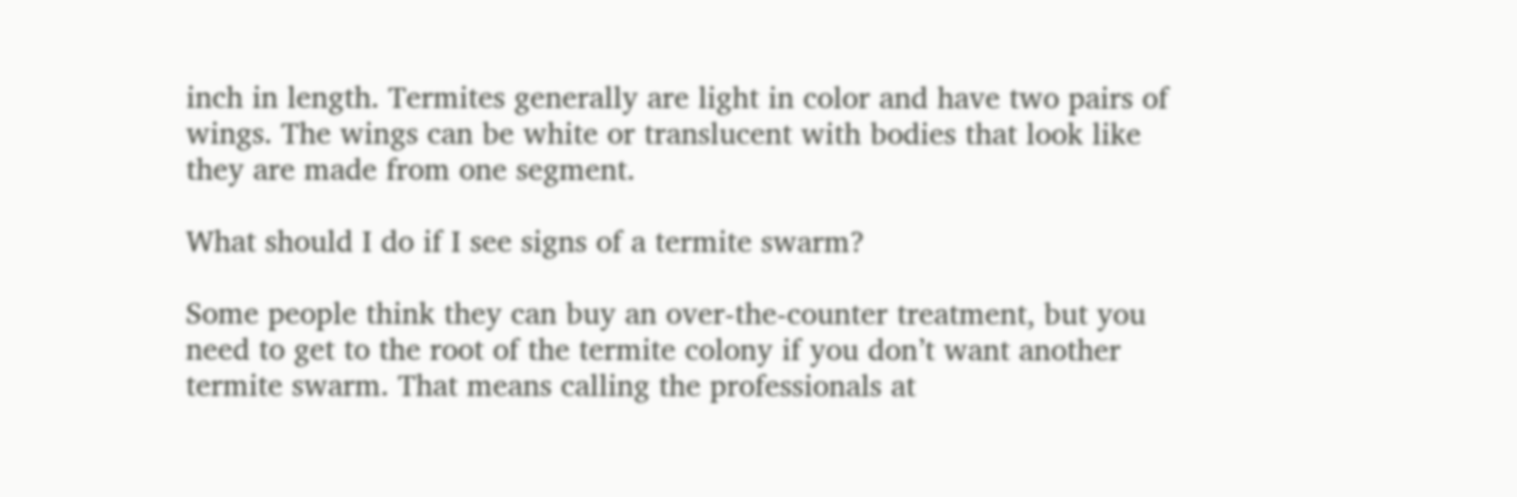inch in length. Termites generally are light in color and have two pairs of wings. The wings can be white or translucent with bodies that look like they are made from one segment.

What should I do if I see signs of a termite swarm?

Some people think they can buy an over-the-counter treatment, but you need to get to the root of the termite colony if you don’t want another termite swarm. That means calling the professionals at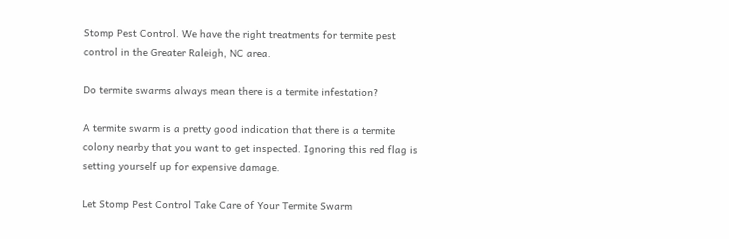Stomp Pest Control. We have the right treatments for termite pest control in the Greater Raleigh, NC area.

Do termite swarms always mean there is a termite infestation?

A termite swarm is a pretty good indication that there is a termite colony nearby that you want to get inspected. Ignoring this red flag is setting yourself up for expensive damage.

Let Stomp Pest Control Take Care of Your Termite Swarm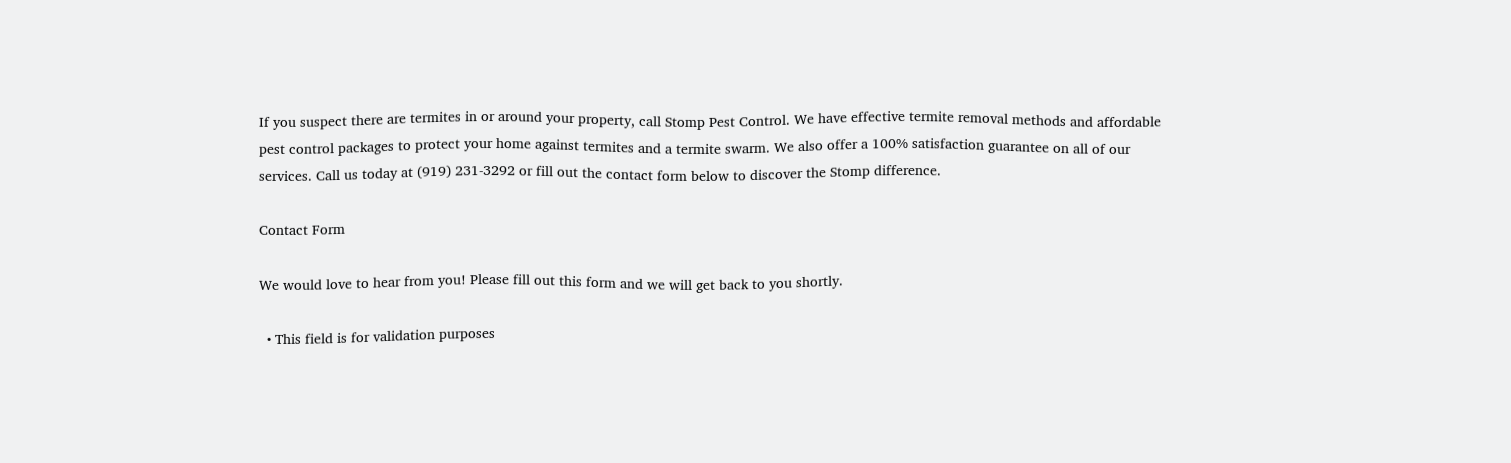If you suspect there are termites in or around your property, call Stomp Pest Control. We have effective termite removal methods and affordable pest control packages to protect your home against termites and a termite swarm. We also offer a 100% satisfaction guarantee on all of our services. Call us today at (919) 231-3292 or fill out the contact form below to discover the Stomp difference.

Contact Form

We would love to hear from you! Please fill out this form and we will get back to you shortly.

  • This field is for validation purposes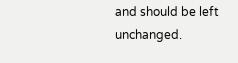and should be left unchanged.